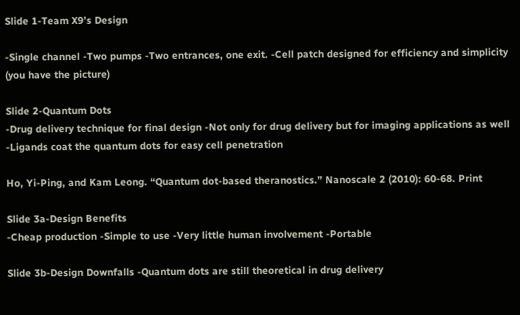Slide 1-Team X9’s Design

-Single channel -Two pumps -Two entrances, one exit. -Cell patch designed for efficiency and simplicity (you have the picture)

Slide 2-Quantum Dots
-Drug delivery technique for final design -Not only for drug delivery but for imaging applications as well -Ligands coat the quantum dots for easy cell penetration

Ho, Yi-Ping, and Kam Leong. “Quantum dot-based theranostics.” Nanoscale 2 (2010): 60-68. Print

Slide 3a-Design Benefits
-Cheap production -Simple to use -Very little human involvement -Portable

Slide 3b-Design Downfalls -Quantum dots are still theoretical in drug delivery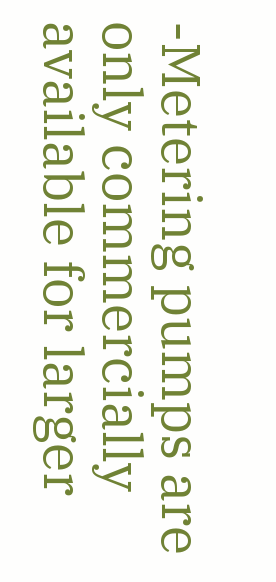-Metering pumps are only commercially available for larger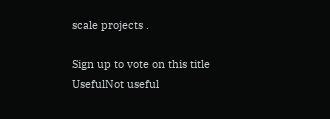scale projects .

Sign up to vote on this title
UsefulNot useful